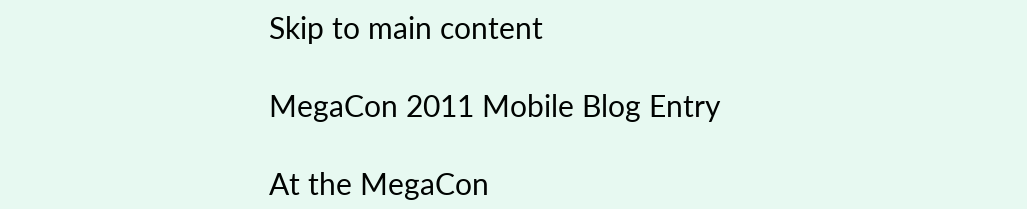Skip to main content

MegaCon 2011 Mobile Blog Entry

At the MegaCon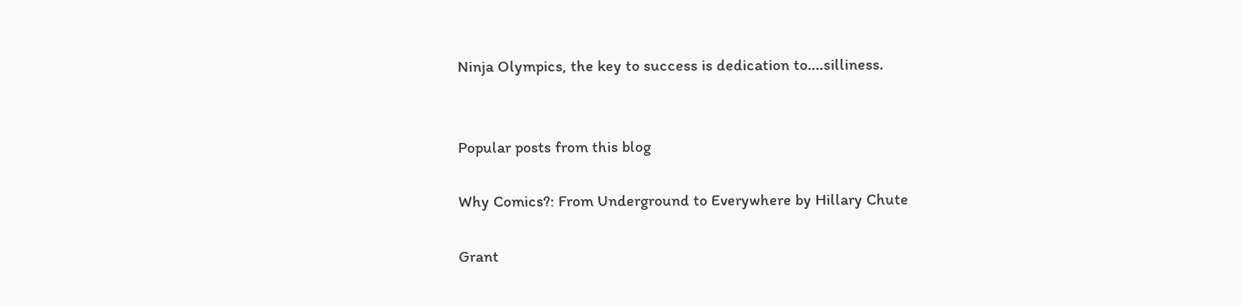Ninja Olympics, the key to success is dedication to....silliness.


Popular posts from this blog

Why Comics?: From Underground to Everywhere by Hillary Chute

Grant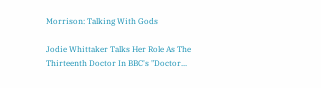Morrison: Talking With Gods

Jodie Whittaker Talks Her Role As The Thirteenth Doctor In BBC's "Doctor...